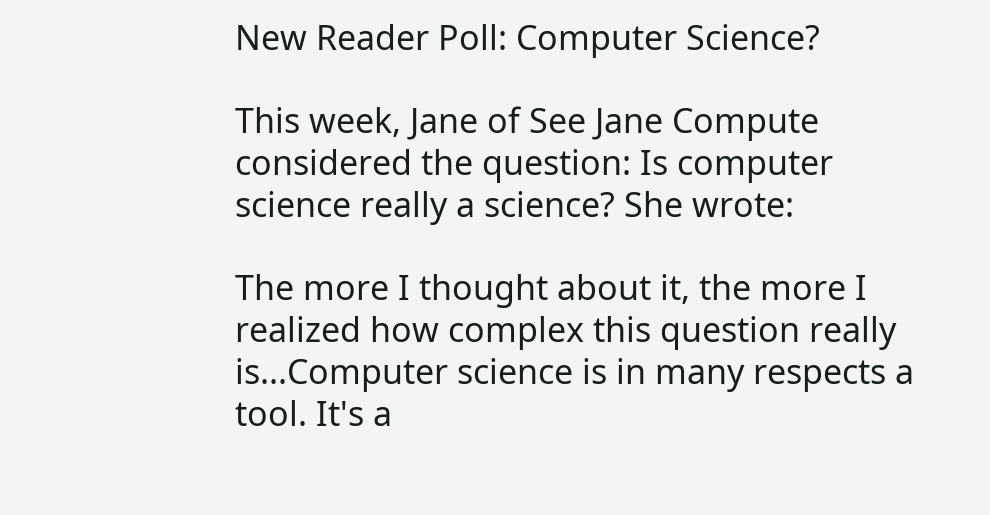New Reader Poll: Computer Science?

This week, Jane of See Jane Compute considered the question: Is computer science really a science? She wrote:

The more I thought about it, the more I realized how complex this question really is...Computer science is in many respects a tool. It's a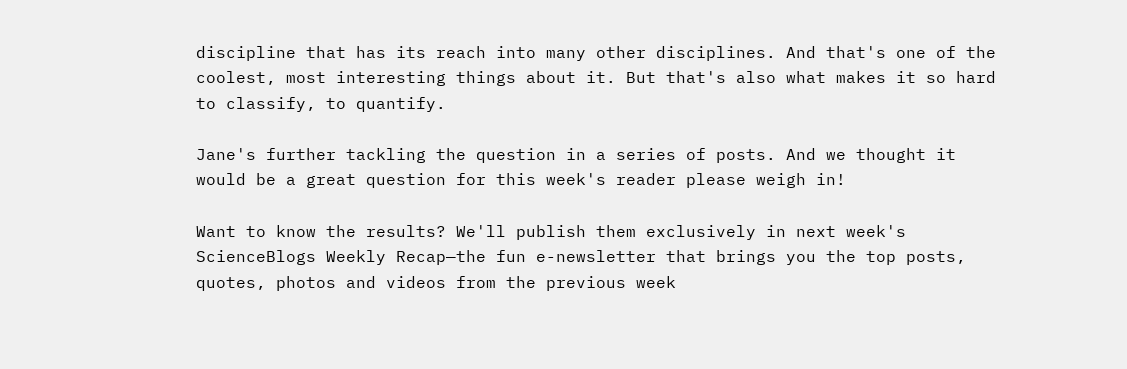discipline that has its reach into many other disciplines. And that's one of the coolest, most interesting things about it. But that's also what makes it so hard to classify, to quantify.

Jane's further tackling the question in a series of posts. And we thought it would be a great question for this week's reader please weigh in!

Want to know the results? We'll publish them exclusively in next week's ScienceBlogs Weekly Recap—the fun e-newsletter that brings you the top posts, quotes, photos and videos from the previous week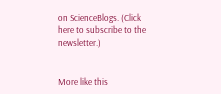on ScienceBlogs. (Click here to subscribe to the newsletter.)


More like this